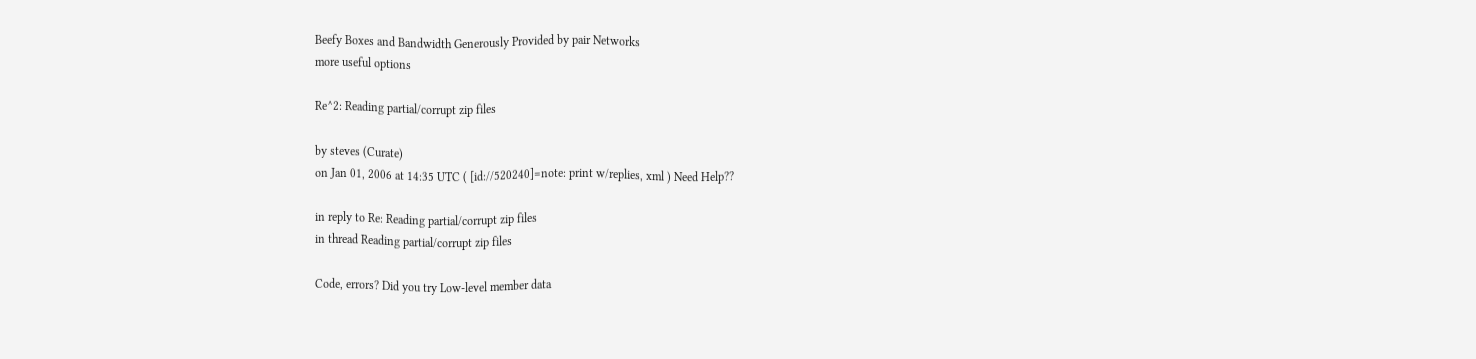Beefy Boxes and Bandwidth Generously Provided by pair Networks
more useful options

Re^2: Reading partial/corrupt zip files

by steves (Curate)
on Jan 01, 2006 at 14:35 UTC ( [id://520240]=note: print w/replies, xml ) Need Help??

in reply to Re: Reading partial/corrupt zip files
in thread Reading partial/corrupt zip files

Code, errors? Did you try Low-level member data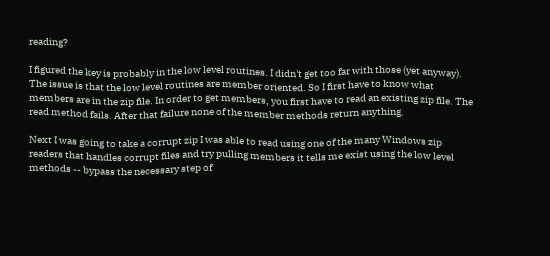reading?

I figured the key is probably in the low level routines. I didn't get too far with those (yet anyway). The issue is that the low level routines are member oriented. So I first have to know what members are in the zip file. In order to get members, you first have to read an existing zip file. The read method fails. After that failure none of the member methods return anything.

Next I was going to take a corrupt zip I was able to read using one of the many Windows zip readers that handles corrupt files and try pulling members it tells me exist using the low level methods -- bypass the necessary step of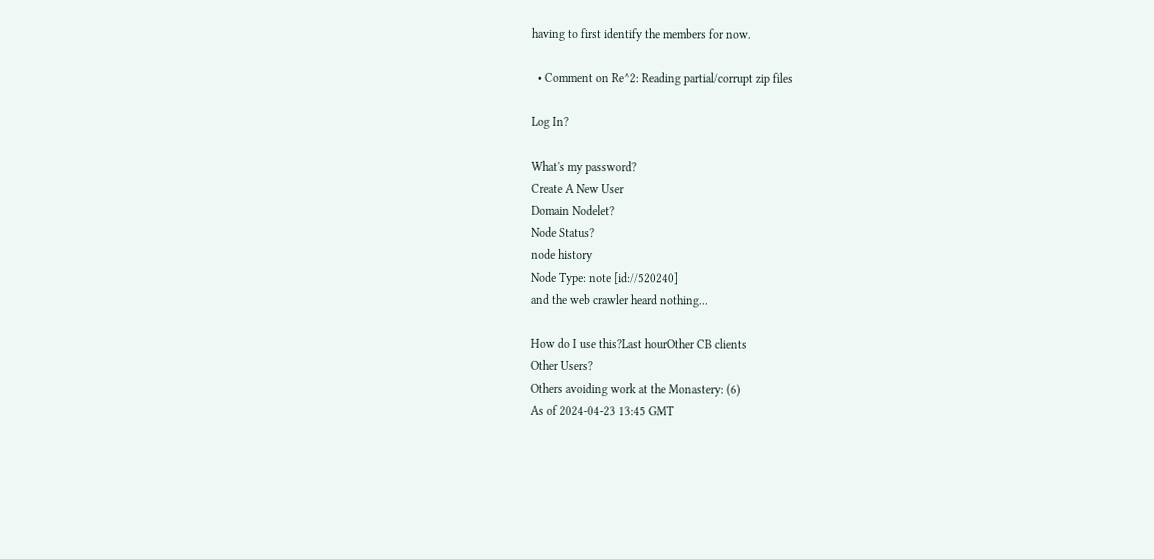having to first identify the members for now.

  • Comment on Re^2: Reading partial/corrupt zip files

Log In?

What's my password?
Create A New User
Domain Nodelet?
Node Status?
node history
Node Type: note [id://520240]
and the web crawler heard nothing...

How do I use this?Last hourOther CB clients
Other Users?
Others avoiding work at the Monastery: (6)
As of 2024-04-23 13:45 GMT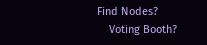Find Nodes?
    Voting Booth?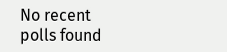No recent polls found